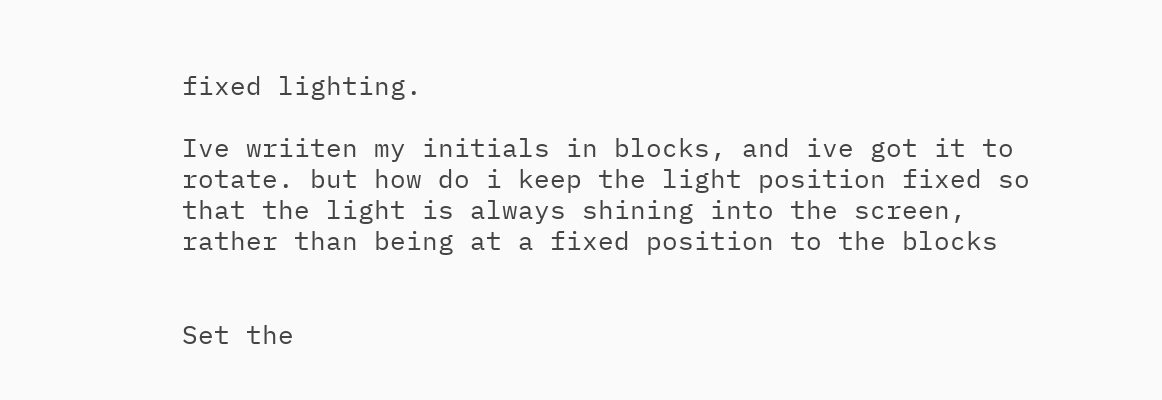fixed lighting.

Ive wriiten my initials in blocks, and ive got it to rotate. but how do i keep the light position fixed so that the light is always shining into the screen, rather than being at a fixed position to the blocks


Set the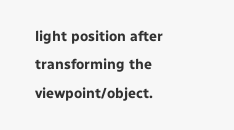light position after transforming the viewpoint/object.